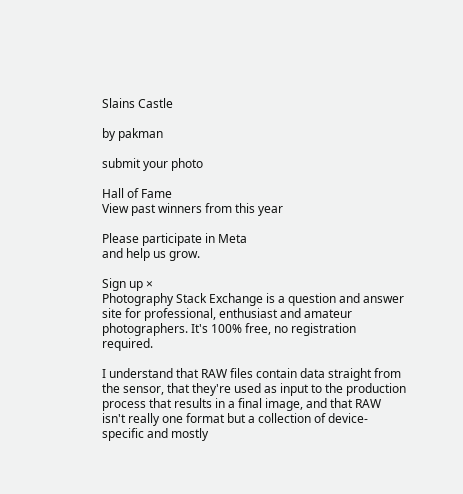Slains Castle

by pakman

submit your photo

Hall of Fame
View past winners from this year

Please participate in Meta
and help us grow.

Sign up ×
Photography Stack Exchange is a question and answer site for professional, enthusiast and amateur photographers. It's 100% free, no registration required.

I understand that RAW files contain data straight from the sensor, that they're used as input to the production process that results in a final image, and that RAW isn't really one format but a collection of device-specific and mostly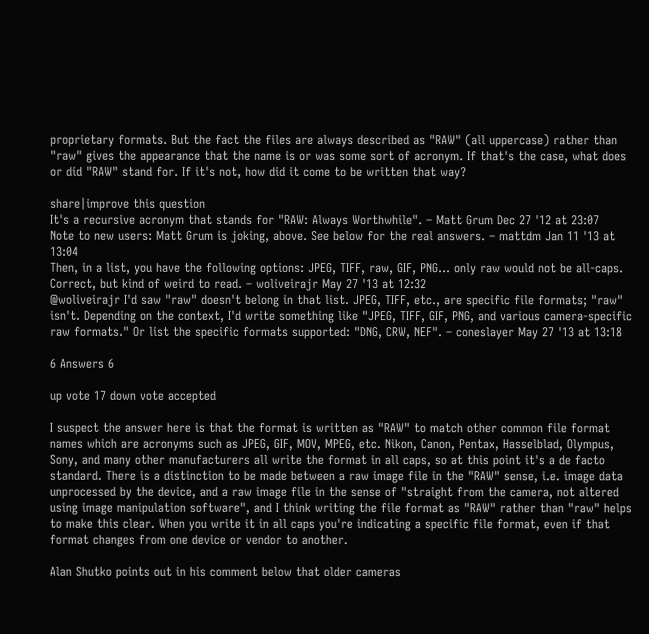proprietary formats. But the fact the files are always described as "RAW" (all uppercase) rather than "raw" gives the appearance that the name is or was some sort of acronym. If that's the case, what does or did "RAW" stand for. If it's not, how did it come to be written that way?

share|improve this question
It's a recursive acronym that stands for "RAW: Always Worthwhile". – Matt Grum Dec 27 '12 at 23:07
Note to new users: Matt Grum is joking, above. See below for the real answers. – mattdm Jan 11 '13 at 13:04
Then, in a list, you have the following options: JPEG, TIFF, raw, GIF, PNG... only raw would not be all-caps. Correct, but kind of weird to read. – woliveirajr May 27 '13 at 12:32
@woliveirajr I'd saw "raw" doesn't belong in that list. JPEG, TIFF, etc., are specific file formats; "raw" isn't. Depending on the context, I'd write something like "JPEG, TIFF, GIF, PNG, and various camera-specific raw formats." Or list the specific formats supported: "DNG, CRW, NEF". – coneslayer May 27 '13 at 13:18

6 Answers 6

up vote 17 down vote accepted

I suspect the answer here is that the format is written as "RAW" to match other common file format names which are acronyms such as JPEG, GIF, MOV, MPEG, etc. Nikon, Canon, Pentax, Hasselblad, Olympus, Sony, and many other manufacturers all write the format in all caps, so at this point it's a de facto standard. There is a distinction to be made between a raw image file in the "RAW" sense, i.e. image data unprocessed by the device, and a raw image file in the sense of "straight from the camera, not altered using image manipulation software", and I think writing the file format as "RAW" rather than "raw" helps to make this clear. When you write it in all caps you're indicating a specific file format, even if that format changes from one device or vendor to another.

Alan Shutko points out in his comment below that older cameras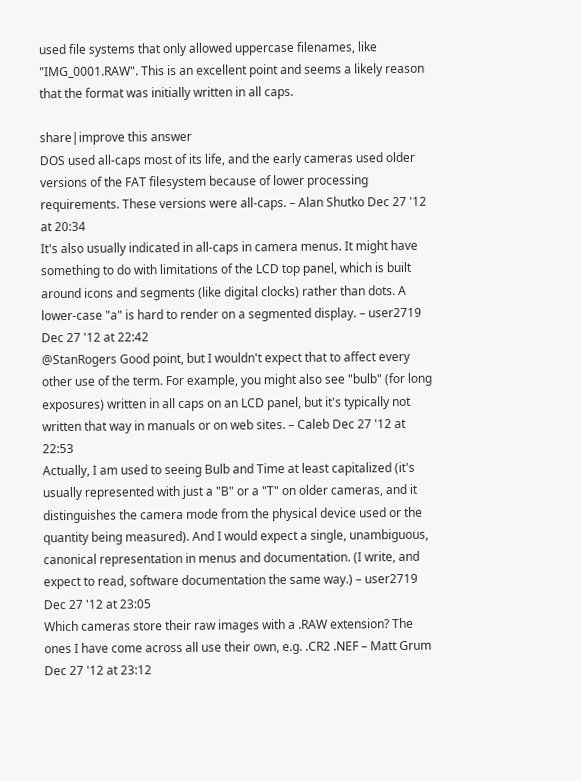used file systems that only allowed uppercase filenames, like "IMG_0001.RAW". This is an excellent point and seems a likely reason that the format was initially written in all caps.

share|improve this answer
DOS used all-caps most of its life, and the early cameras used older versions of the FAT filesystem because of lower processing requirements. These versions were all-caps. – Alan Shutko Dec 27 '12 at 20:34
It's also usually indicated in all-caps in camera menus. It might have something to do with limitations of the LCD top panel, which is built around icons and segments (like digital clocks) rather than dots. A lower-case "a" is hard to render on a segmented display. – user2719 Dec 27 '12 at 22:42
@StanRogers Good point, but I wouldn't expect that to affect every other use of the term. For example, you might also see "bulb" (for long exposures) written in all caps on an LCD panel, but it's typically not written that way in manuals or on web sites. – Caleb Dec 27 '12 at 22:53
Actually, I am used to seeing Bulb and Time at least capitalized (it's usually represented with just a "B" or a "T" on older cameras, and it distinguishes the camera mode from the physical device used or the quantity being measured). And I would expect a single, unambiguous, canonical representation in menus and documentation. (I write, and expect to read, software documentation the same way.) – user2719 Dec 27 '12 at 23:05
Which cameras store their raw images with a .RAW extension? The ones I have come across all use their own, e.g. .CR2 .NEF – Matt Grum Dec 27 '12 at 23:12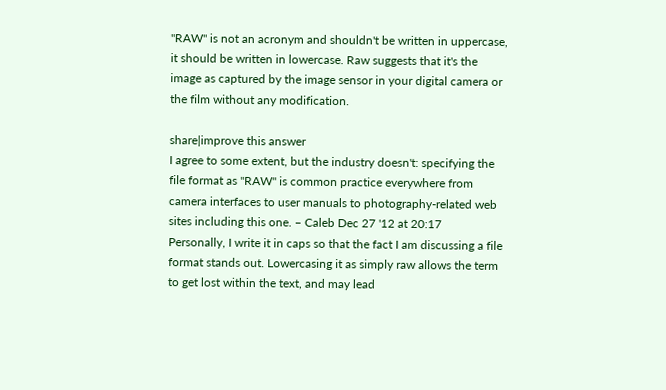"RAW" is not an acronym and shouldn't be written in uppercase, it should be written in lowercase. Raw suggests that it's the image as captured by the image sensor in your digital camera or the film without any modification.

share|improve this answer
I agree to some extent, but the industry doesn't: specifying the file format as "RAW" is common practice everywhere from camera interfaces to user manuals to photography-related web sites including this one. – Caleb Dec 27 '12 at 20:17
Personally, I write it in caps so that the fact I am discussing a file format stands out. Lowercasing it as simply raw allows the term to get lost within the text, and may lead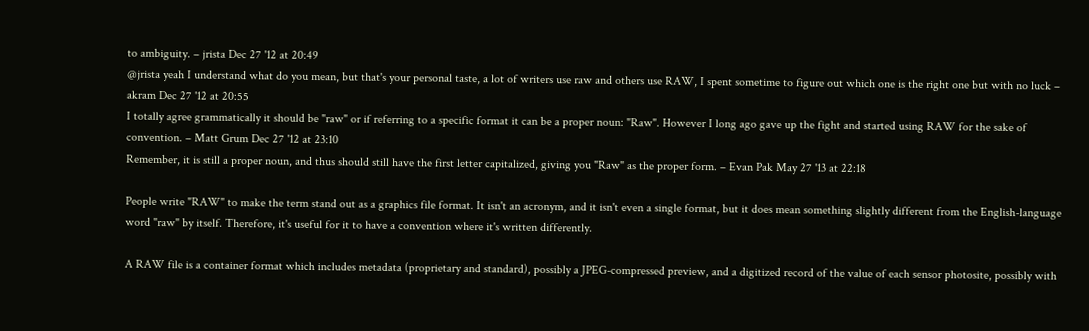to ambiguity. – jrista Dec 27 '12 at 20:49
@jrista yeah I understand what do you mean, but that's your personal taste, a lot of writers use raw and others use RAW, I spent sometime to figure out which one is the right one but with no luck – akram Dec 27 '12 at 20:55
I totally agree grammatically it should be "raw" or if referring to a specific format it can be a proper noun: "Raw". However I long ago gave up the fight and started using RAW for the sake of convention. – Matt Grum Dec 27 '12 at 23:10
Remember, it is still a proper noun, and thus should still have the first letter capitalized, giving you "Raw" as the proper form. – Evan Pak May 27 '13 at 22:18

People write "RAW" to make the term stand out as a graphics file format. It isn't an acronym, and it isn't even a single format, but it does mean something slightly different from the English-language word "raw" by itself. Therefore, it's useful for it to have a convention where it's written differently.

A RAW file is a container format which includes metadata (proprietary and standard), possibly a JPEG-compressed preview, and a digitized record of the value of each sensor photosite, possibly with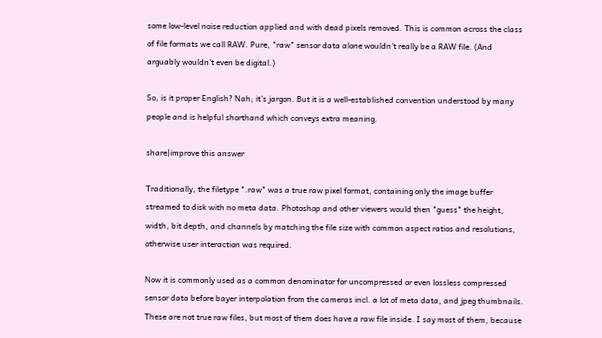some low-level noise reduction applied and with dead pixels removed. This is common across the class of file formats we call RAW. Pure, "raw" sensor data alone wouldn't really be a RAW file. (And arguably wouldn't even be digital.)

So, is it proper English? Nah; it's jargon. But it is a well-established convention understood by many people and is helpful shorthand which conveys extra meaning.

share|improve this answer

Traditionally, the filetype ".raw" was a true raw pixel format, containing only the image buffer streamed to disk with no meta data. Photoshop and other viewers would then "guess" the height, width, bit depth, and channels by matching the file size with common aspect ratios and resolutions, otherwise user interaction was required.

Now it is commonly used as a common denominator for uncompressed or even lossless compressed sensor data before bayer interpolation from the cameras incl. a lot of meta data, and jpeg thumbnails. These are not true raw files, but most of them does have a raw file inside. I say most of them, because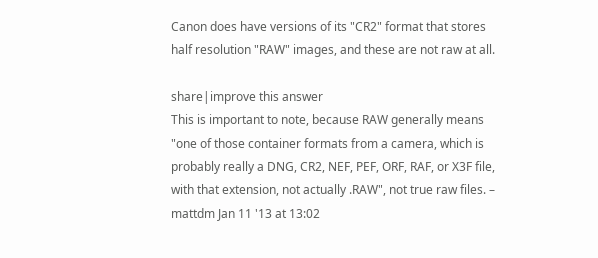Canon does have versions of its "CR2" format that stores half resolution "RAW" images, and these are not raw at all.

share|improve this answer
This is important to note, because RAW generally means "one of those container formats from a camera, which is probably really a DNG, CR2, NEF, PEF, ORF, RAF, or X3F file, with that extension, not actually .RAW", not true raw files. – mattdm Jan 11 '13 at 13:02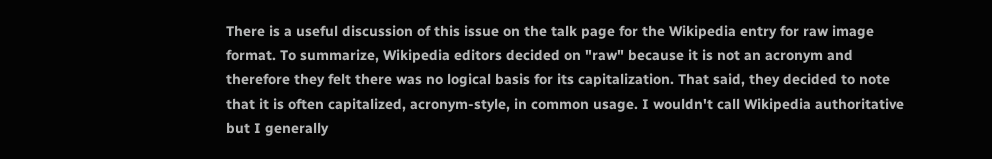There is a useful discussion of this issue on the talk page for the Wikipedia entry for raw image format. To summarize, Wikipedia editors decided on "raw" because it is not an acronym and therefore they felt there was no logical basis for its capitalization. That said, they decided to note that it is often capitalized, acronym-style, in common usage. I wouldn't call Wikipedia authoritative but I generally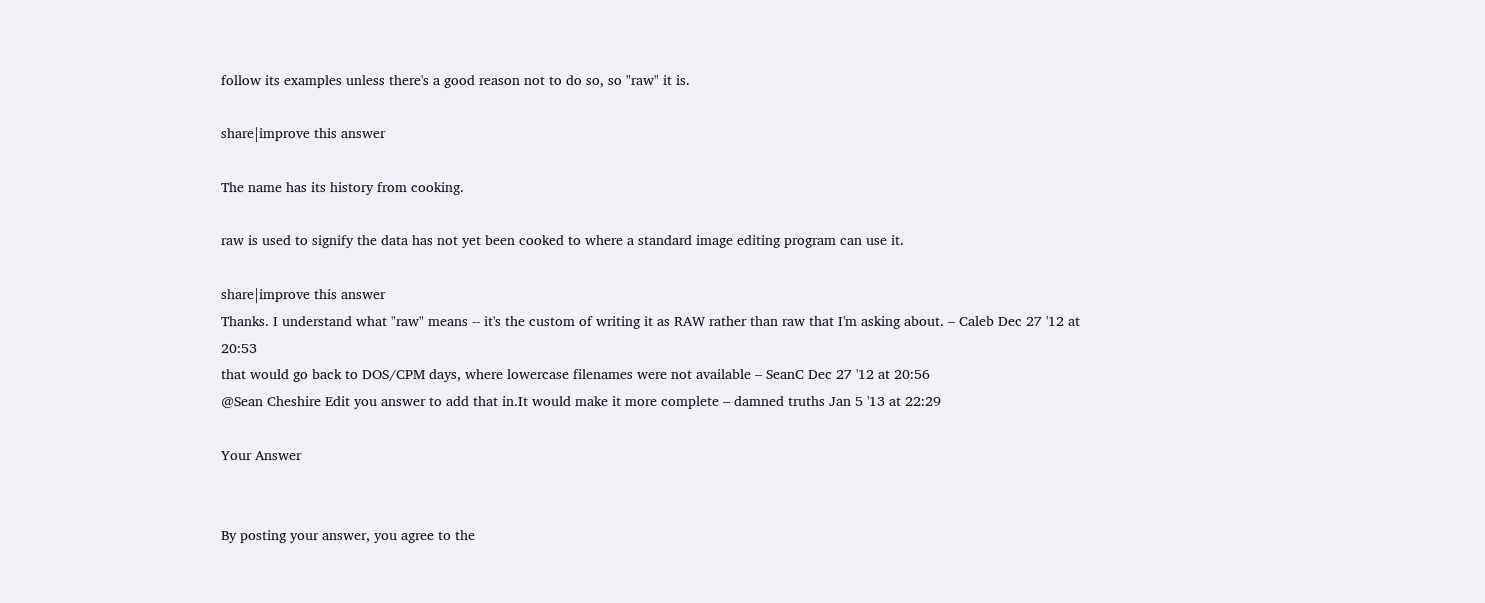follow its examples unless there's a good reason not to do so, so "raw" it is.

share|improve this answer

The name has its history from cooking.

raw is used to signify the data has not yet been cooked to where a standard image editing program can use it.

share|improve this answer
Thanks. I understand what "raw" means -- it's the custom of writing it as RAW rather than raw that I'm asking about. – Caleb Dec 27 '12 at 20:53
that would go back to DOS/CPM days, where lowercase filenames were not available – SeanC Dec 27 '12 at 20:56
@Sean Cheshire Edit you answer to add that in.It would make it more complete – damned truths Jan 5 '13 at 22:29

Your Answer


By posting your answer, you agree to the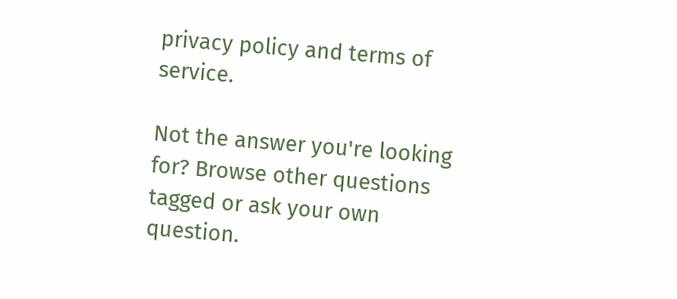privacy policy and terms of service.

Not the answer you're looking for? Browse other questions tagged or ask your own question.